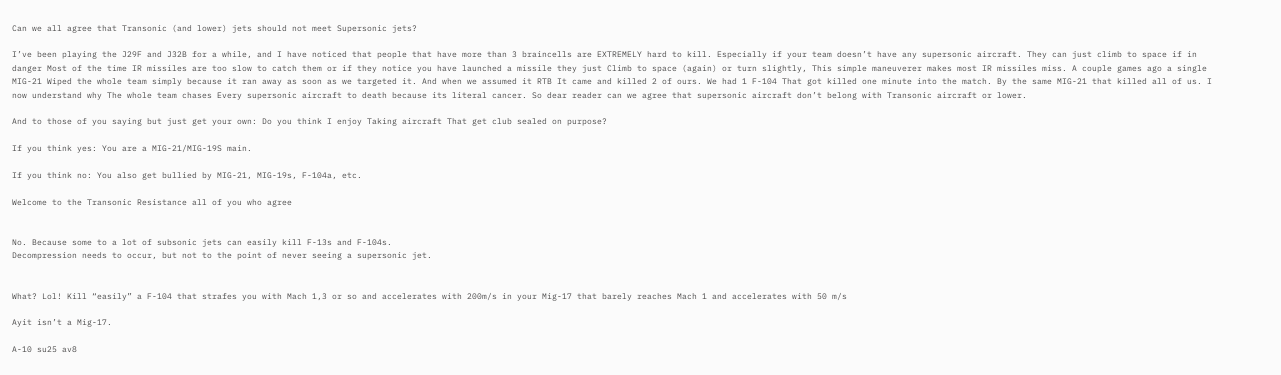Can we all agree that Transonic (and lower) jets should not meet Supersonic jets?

I’ve been playing the J29F and J32B for a while, and I have noticed that people that have more than 3 braincells are EXTREMELY hard to kill. Especially if your team doesn’t have any supersonic aircraft. They can just climb to space if in danger Most of the time IR missiles are too slow to catch them or if they notice you have launched a missile they just Climb to space (again) or turn slightly, This simple maneuverer makes most IR missiles miss. A couple games ago a single MIG-21 Wiped the whole team simply because it ran away as soon as we targeted it. And when we assumed it RTB It came and killed 2 of ours. We had 1 F-104 That got killed one minute into the match. By the same MIG-21 that killed all of us. I now understand why The whole team chases Every supersonic aircraft to death because its literal cancer. So dear reader can we agree that supersonic aircraft don’t belong with Transonic aircraft or lower.

And to those of you saying but just get your own: Do you think I enjoy Taking aircraft That get club sealed on purpose?

If you think yes: You are a MIG-21/MIG-19S main.

If you think no: You also get bullied by MIG-21, MIG-19s, F-104a, etc.

Welcome to the Transonic Resistance all of you who agree


No. Because some to a lot of subsonic jets can easily kill F-13s and F-104s.
Decompression needs to occur, but not to the point of never seeing a supersonic jet.


What? Lol! Kill “easily” a F-104 that strafes you with Mach 1,3 or so and accelerates with 200m/s in your Mig-17 that barely reaches Mach 1 and accelerates with 50 m/s

Ayit isn’t a Mig-17.

A-10 su25 av8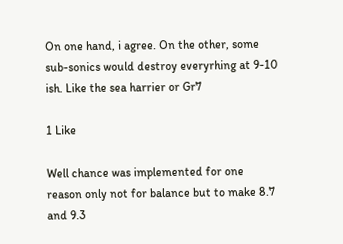On one hand, i agree. On the other, some sub-sonics would destroy everyrhing at 9-10 ish. Like the sea harrier or Gr7

1 Like

Well chance was implemented for one reason only not for balance but to make 8.7 and 9.3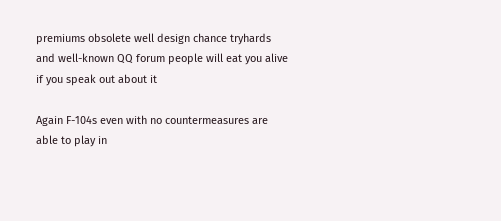premiums obsolete well design chance tryhards and well-known QQ forum people will eat you alive if you speak out about it

Again F-104s even with no countermeasures are able to play in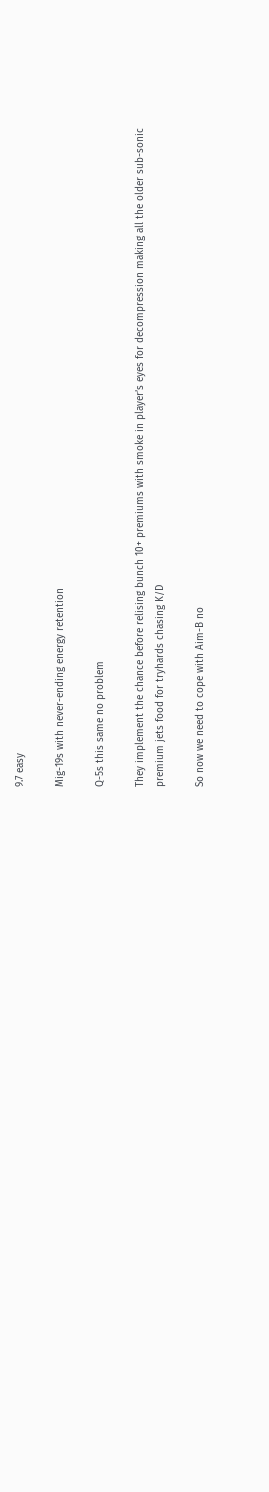9.7 easy

Mig-19s with never-ending energy retention

Q-5s this same no problem

They implement the chance before relising bunch 10+ premiums with smoke in player’s eyes for decompression making all the older sub-sonic premium jets food for tryhards chasing K/D

So now we need to cope with Aim-B no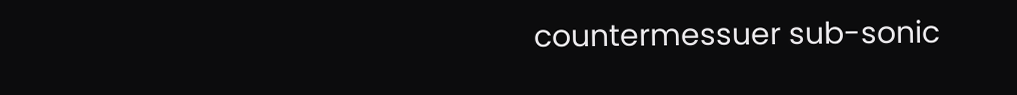countermessuer sub-sonic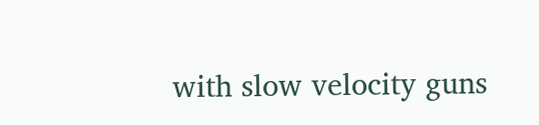with slow velocity guns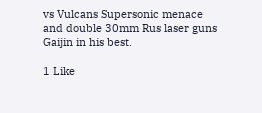vs Vulcans Supersonic menace and double 30mm Rus laser guns Gaijin in his best.

1 Like